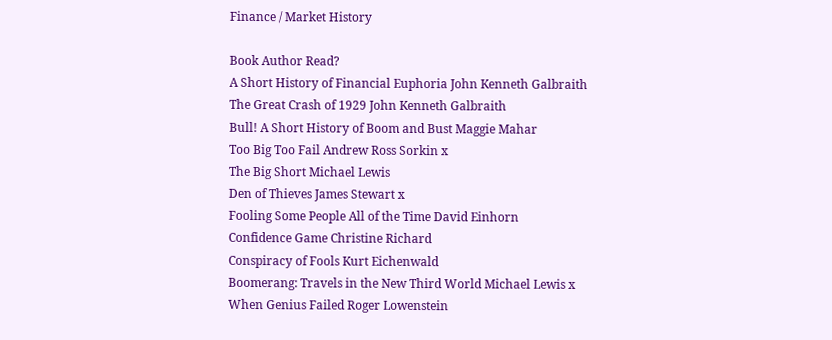Finance / Market History

Book Author Read?
A Short History of Financial Euphoria John Kenneth Galbraith
The Great Crash of 1929 John Kenneth Galbraith
Bull! A Short History of Boom and Bust Maggie Mahar
Too Big Too Fail Andrew Ross Sorkin x
The Big Short Michael Lewis
Den of Thieves James Stewart x
Fooling Some People All of the Time David Einhorn
Confidence Game Christine Richard
Conspiracy of Fools Kurt Eichenwald
Boomerang: Travels in the New Third World Michael Lewis x
When Genius Failed Roger Lowenstein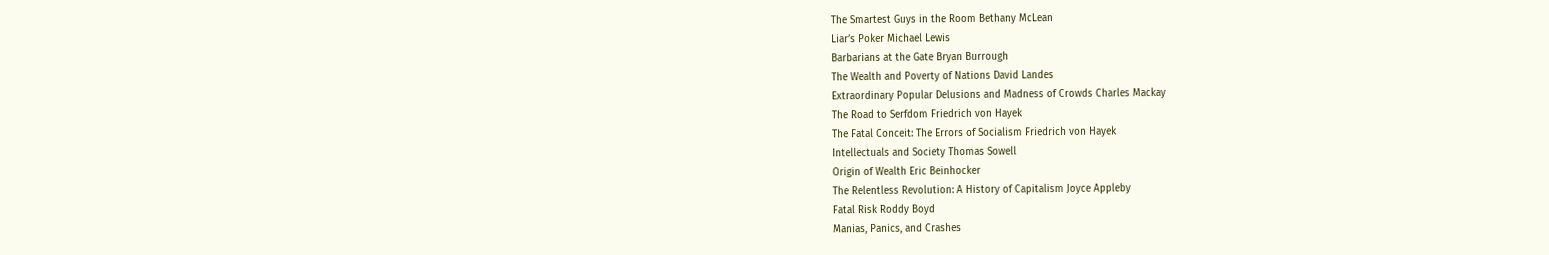The Smartest Guys in the Room Bethany McLean
Liar’s Poker Michael Lewis
Barbarians at the Gate Bryan Burrough
The Wealth and Poverty of Nations David Landes
Extraordinary Popular Delusions and Madness of Crowds Charles Mackay
The Road to Serfdom Friedrich von Hayek
The Fatal Conceit: The Errors of Socialism Friedrich von Hayek
Intellectuals and Society Thomas Sowell
Origin of Wealth Eric Beinhocker
The Relentless Revolution: A History of Capitalism Joyce Appleby
Fatal Risk Roddy Boyd
Manias, Panics, and Crashes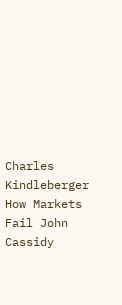Charles Kindleberger
How Markets Fail John Cassidy